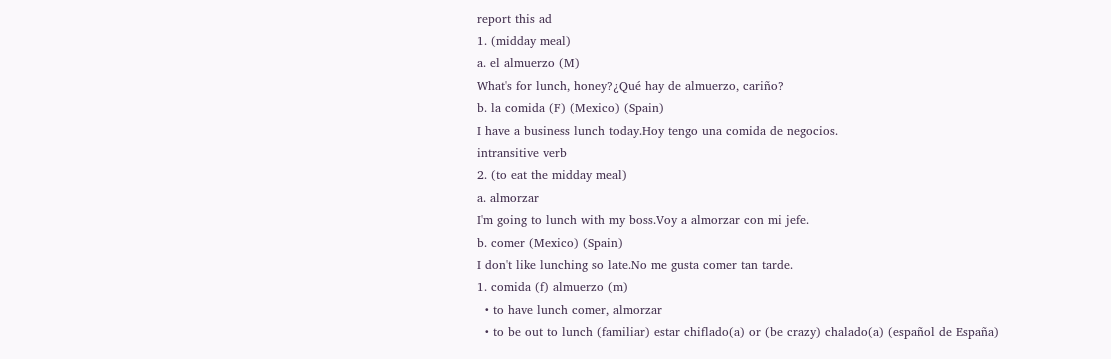report this ad
1. (midday meal)
a. el almuerzo (M)
What's for lunch, honey?¿Qué hay de almuerzo, cariño?
b. la comida (F) (Mexico) (Spain)
I have a business lunch today.Hoy tengo una comida de negocios.
intransitive verb
2. (to eat the midday meal)
a. almorzar
I'm going to lunch with my boss.Voy a almorzar con mi jefe.
b. comer (Mexico) (Spain)
I don't like lunching so late.No me gusta comer tan tarde.
1. comida (f) almuerzo (m)
  • to have lunch comer, almorzar
  • to be out to lunch (familiar) estar chiflado(a) or (be crazy) chalado(a) (español de España)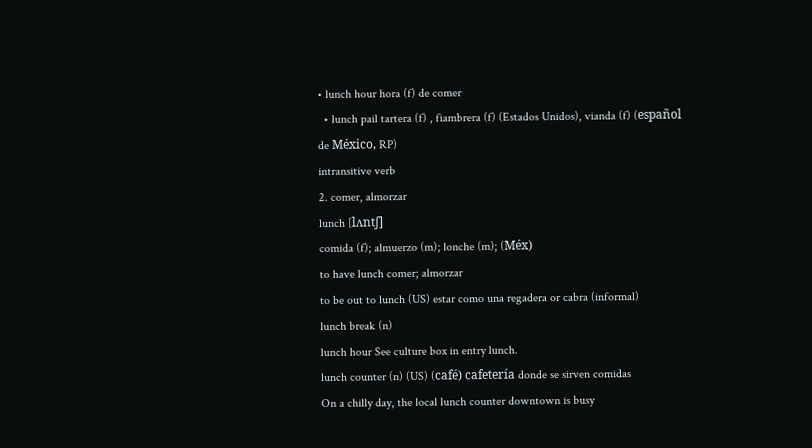• lunch hour hora (f) de comer
  • lunch pail tartera (f) , fiambrera (f) (Estados Unidos), vianda (f) (español de México, RP)
intransitive verb
2. comer, almorzar
lunch [lʌntʃ]
comida (f); almuerzo (m); lonche (m); (Méx)
to have lunch comer; almorzar
to be out to lunch (US) estar como una regadera or cabra (informal)
lunch break (n)
lunch hour See culture box in entry lunch.
lunch counter (n) (US) (café) cafetería donde se sirven comidas
On a chilly day, the local lunch counter downtown is busy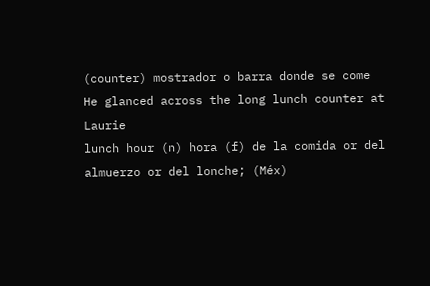(counter) mostrador o barra donde se come
He glanced across the long lunch counter at Laurie
lunch hour (n) hora (f) de la comida or del almuerzo or del lonche; (Méx)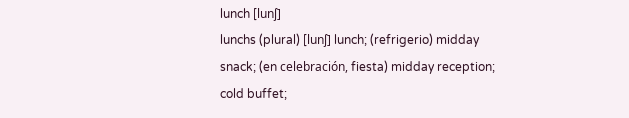lunch [lunʃ]
lunchs (plural) [lunʃ] lunch; (refrigerio) midday snack; (en celebración, fiesta) midday reception; cold buffet;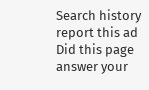Search history
report this ad
Did this page answer your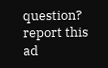question?
report this ad